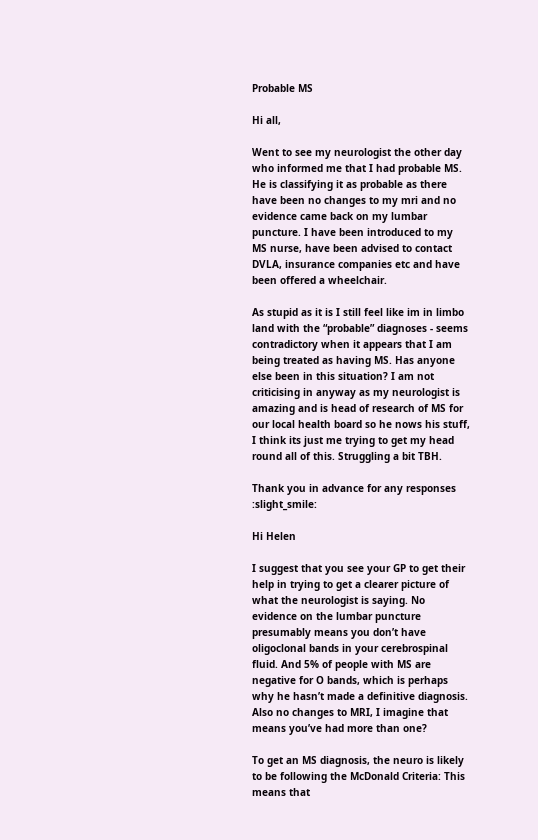Probable MS

Hi all,

Went to see my neurologist the other day who informed me that I had probable MS. He is classifying it as probable as there have been no changes to my mri and no evidence came back on my lumbar puncture. I have been introduced to my MS nurse, have been advised to contact DVLA, insurance companies etc and have been offered a wheelchair.

As stupid as it is I still feel like im in limbo land with the “probable” diagnoses - seems contradictory when it appears that I am being treated as having MS. Has anyone else been in this situation? I am not criticising in anyway as my neurologist is amazing and is head of research of MS for our local health board so he nows his stuff, I think its just me trying to get my head round all of this. Struggling a bit TBH.

Thank you in advance for any responses :slight_smile:

Hi Helen

I suggest that you see your GP to get their help in trying to get a clearer picture of what the neurologist is saying. No evidence on the lumbar puncture presumably means you don’t have oligoclonal bands in your cerebrospinal fluid. And 5% of people with MS are negative for O bands, which is perhaps why he hasn’t made a definitive diagnosis. Also no changes to MRI, I imagine that means you’ve had more than one?

To get an MS diagnosis, the neuro is likely to be following the McDonald Criteria: This means that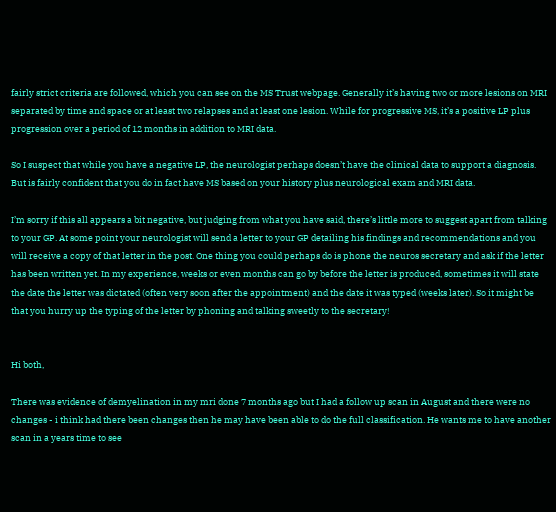fairly strict criteria are followed, which you can see on the MS Trust webpage. Generally it’s having two or more lesions on MRI separated by time and space or at least two relapses and at least one lesion. While for progressive MS, it’s a positive LP plus progression over a period of 12 months in addition to MRI data.

So I suspect that while you have a negative LP, the neurologist perhaps doesn’t have the clinical data to support a diagnosis. But is fairly confident that you do in fact have MS based on your history plus neurological exam and MRI data.

I’m sorry if this all appears a bit negative, but judging from what you have said, there’s little more to suggest apart from talking to your GP. At some point your neurologist will send a letter to your GP detailing his findings and recommendations and you will receive a copy of that letter in the post. One thing you could perhaps do is phone the neuros secretary and ask if the letter has been written yet. In my experience, weeks or even months can go by before the letter is produced, sometimes it will state the date the letter was dictated (often very soon after the appointment) and the date it was typed (weeks later). So it might be that you hurry up the typing of the letter by phoning and talking sweetly to the secretary!


Hi both,

There was evidence of demyelination in my mri done 7 months ago but I had a follow up scan in August and there were no changes - i think had there been changes then he may have been able to do the full classification. He wants me to have another scan in a years time to see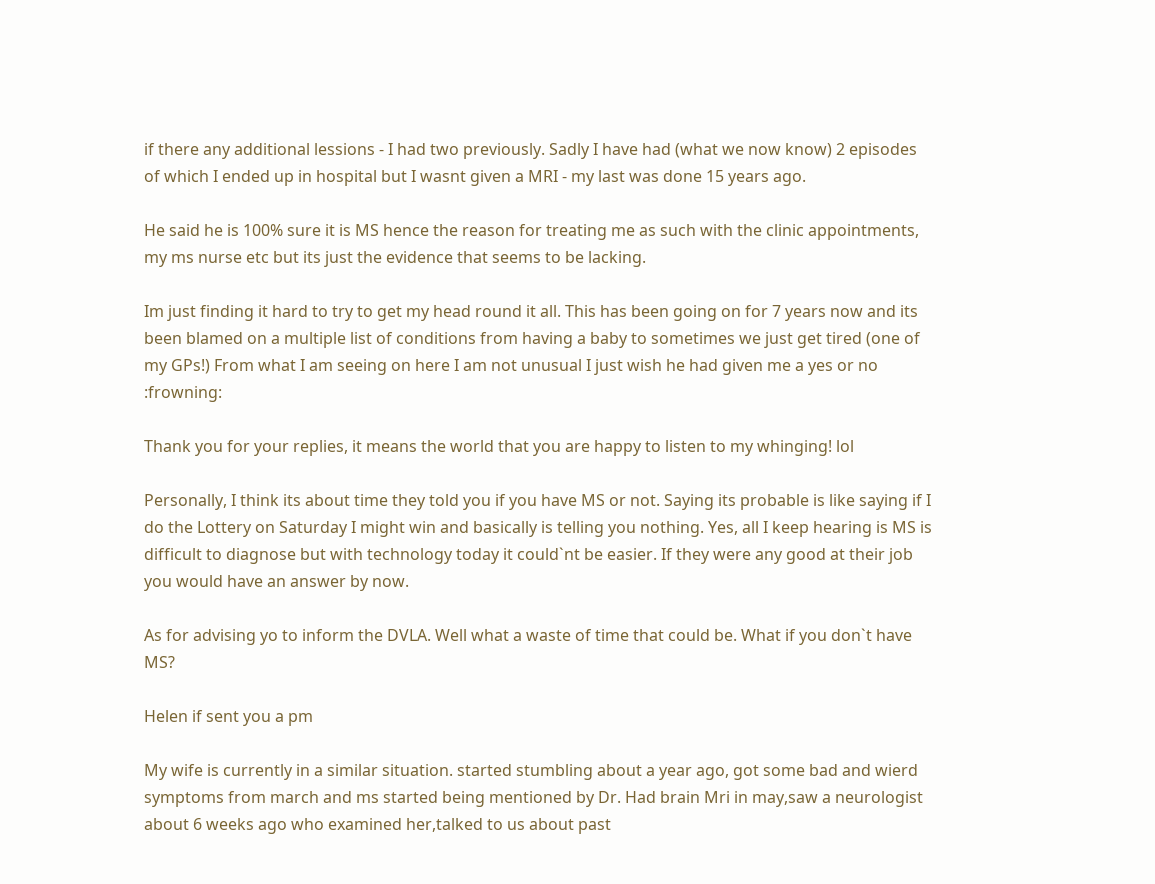if there any additional lessions - I had two previously. Sadly I have had (what we now know) 2 episodes of which I ended up in hospital but I wasnt given a MRI - my last was done 15 years ago.

He said he is 100% sure it is MS hence the reason for treating me as such with the clinic appointments, my ms nurse etc but its just the evidence that seems to be lacking.

Im just finding it hard to try to get my head round it all. This has been going on for 7 years now and its been blamed on a multiple list of conditions from having a baby to sometimes we just get tired (one of my GPs!) From what I am seeing on here I am not unusual I just wish he had given me a yes or no :frowning:

Thank you for your replies, it means the world that you are happy to listen to my whinging! lol

Personally, I think its about time they told you if you have MS or not. Saying its probable is like saying if I do the Lottery on Saturday I might win and basically is telling you nothing. Yes, all I keep hearing is MS is difficult to diagnose but with technology today it could`nt be easier. If they were any good at their job you would have an answer by now.

As for advising yo to inform the DVLA. Well what a waste of time that could be. What if you don`t have MS?

Helen if sent you a pm

My wife is currently in a similar situation. started stumbling about a year ago, got some bad and wierd symptoms from march and ms started being mentioned by Dr. Had brain Mri in may,saw a neurologist about 6 weeks ago who examined her,talked to us about past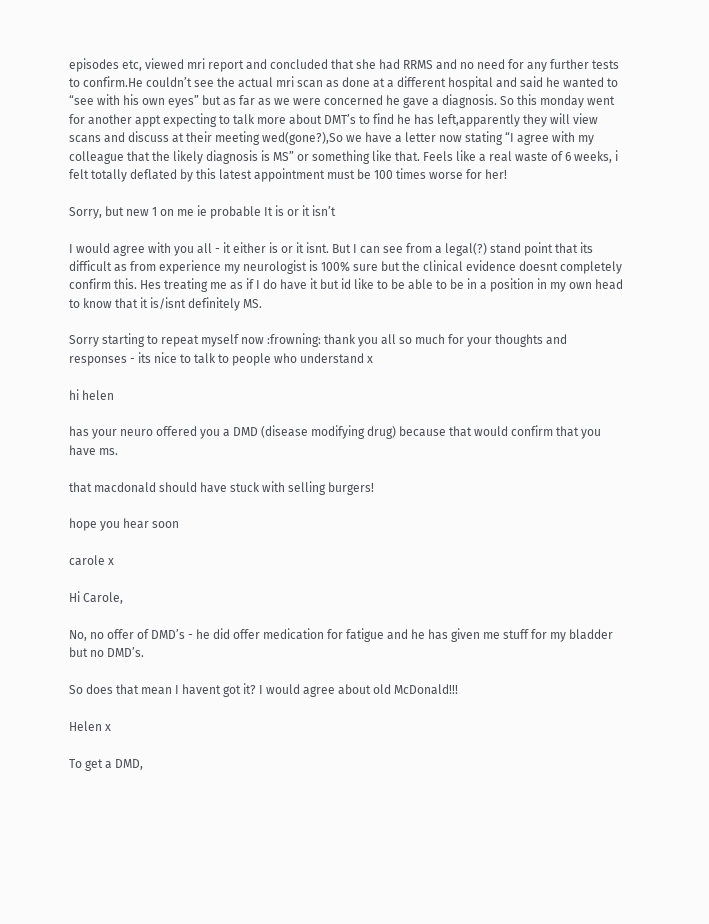episodes etc, viewed mri report and concluded that she had RRMS and no need for any further tests to confirm.He couldn’t see the actual mri scan as done at a different hospital and said he wanted to “see with his own eyes” but as far as we were concerned he gave a diagnosis. So this monday went for another appt expecting to talk more about DMT’s to find he has left,apparently they will view scans and discuss at their meeting wed(gone?),So we have a letter now stating “I agree with my colleague that the likely diagnosis is MS” or something like that. Feels like a real waste of 6 weeks, i felt totally deflated by this latest appointment must be 100 times worse for her!

Sorry, but new 1 on me ie probable It is or it isn’t

I would agree with you all - it either is or it isnt. But I can see from a legal(?) stand point that its difficult as from experience my neurologist is 100% sure but the clinical evidence doesnt completely confirm this. Hes treating me as if I do have it but id like to be able to be in a position in my own head to know that it is/isnt definitely MS.

Sorry starting to repeat myself now :frowning: thank you all so much for your thoughts and responses - its nice to talk to people who understand x

hi helen

has your neuro offered you a DMD (disease modifying drug) because that would confirm that you have ms.

that macdonald should have stuck with selling burgers!

hope you hear soon

carole x

Hi Carole,

No, no offer of DMD’s - he did offer medication for fatigue and he has given me stuff for my bladder but no DMD’s.

So does that mean I havent got it? I would agree about old McDonald!!!

Helen x

To get a DMD,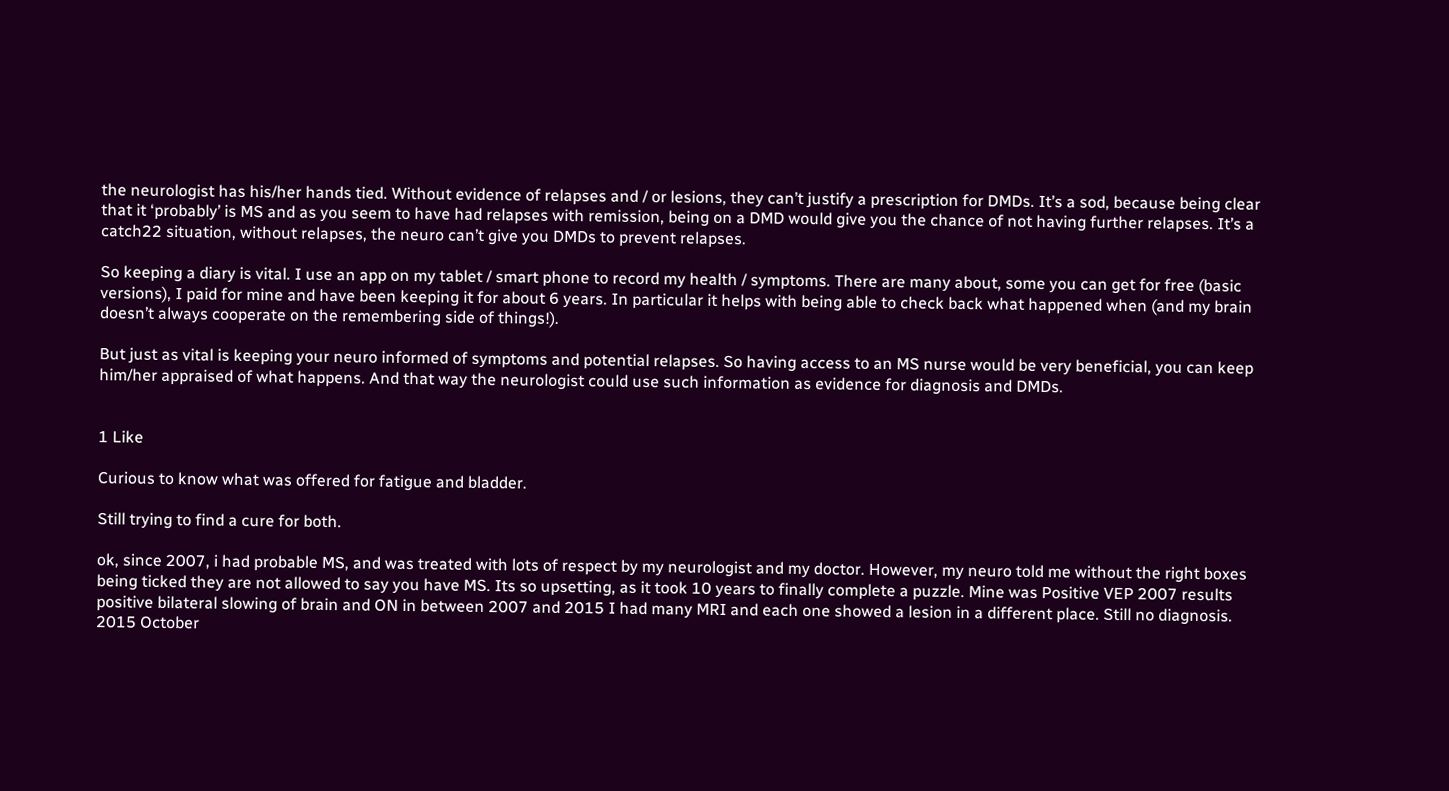the neurologist has his/her hands tied. Without evidence of relapses and / or lesions, they can’t justify a prescription for DMDs. It’s a sod, because being clear that it ‘probably’ is MS and as you seem to have had relapses with remission, being on a DMD would give you the chance of not having further relapses. It’s a catch22 situation, without relapses, the neuro can’t give you DMDs to prevent relapses.

So keeping a diary is vital. I use an app on my tablet / smart phone to record my health / symptoms. There are many about, some you can get for free (basic versions), I paid for mine and have been keeping it for about 6 years. In particular it helps with being able to check back what happened when (and my brain doesn’t always cooperate on the remembering side of things!).

But just as vital is keeping your neuro informed of symptoms and potential relapses. So having access to an MS nurse would be very beneficial, you can keep him/her appraised of what happens. And that way the neurologist could use such information as evidence for diagnosis and DMDs.


1 Like

Curious to know what was offered for fatigue and bladder.

Still trying to find a cure for both.

ok, since 2007, i had probable MS, and was treated with lots of respect by my neurologist and my doctor. However, my neuro told me without the right boxes being ticked they are not allowed to say you have MS. Its so upsetting, as it took 10 years to finally complete a puzzle. Mine was Positive VEP 2007 results positive bilateral slowing of brain and ON in between 2007 and 2015 I had many MRI and each one showed a lesion in a different place. Still no diagnosis. 2015 October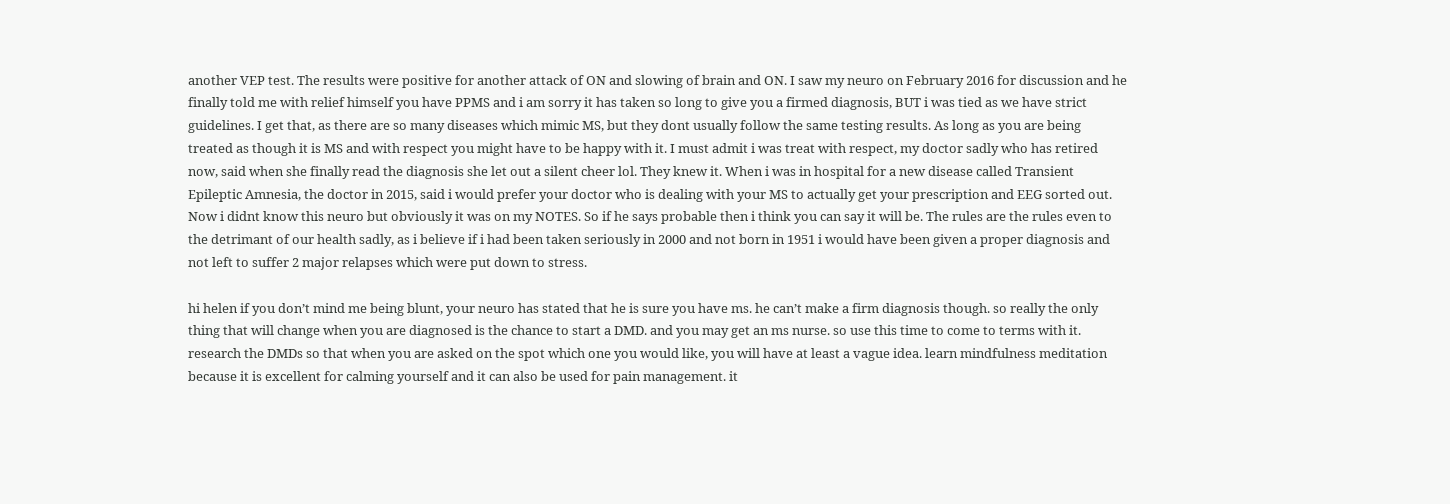another VEP test. The results were positive for another attack of ON and slowing of brain and ON. I saw my neuro on February 2016 for discussion and he finally told me with relief himself you have PPMS and i am sorry it has taken so long to give you a firmed diagnosis, BUT i was tied as we have strict guidelines. I get that, as there are so many diseases which mimic MS, but they dont usually follow the same testing results. As long as you are being treated as though it is MS and with respect you might have to be happy with it. I must admit i was treat with respect, my doctor sadly who has retired now, said when she finally read the diagnosis she let out a silent cheer lol. They knew it. When i was in hospital for a new disease called Transient Epileptic Amnesia, the doctor in 2015, said i would prefer your doctor who is dealing with your MS to actually get your prescription and EEG sorted out. Now i didnt know this neuro but obviously it was on my NOTES. So if he says probable then i think you can say it will be. The rules are the rules even to the detrimant of our health sadly, as i believe if i had been taken seriously in 2000 and not born in 1951 i would have been given a proper diagnosis and not left to suffer 2 major relapses which were put down to stress.

hi helen if you don’t mind me being blunt, your neuro has stated that he is sure you have ms. he can’t make a firm diagnosis though. so really the only thing that will change when you are diagnosed is the chance to start a DMD. and you may get an ms nurse. so use this time to come to terms with it. research the DMDs so that when you are asked on the spot which one you would like, you will have at least a vague idea. learn mindfulness meditation because it is excellent for calming yourself and it can also be used for pain management. it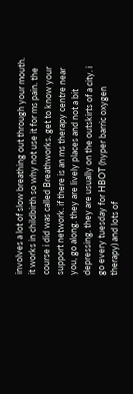involves a lot of slow breathing out through your mouth. it works in childbirth so why not use it for ms pain. the course i did was called Breathworks. get to know your support network. if there is an ms therapy centre near you, go along. they are lively places and not a bit depressing. they are usually on the outskirts of a city. i go every tuesday for HBOT (hyper barric oxygen therapy) and lots of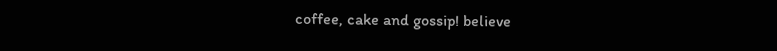coffee, cake and gossip! believe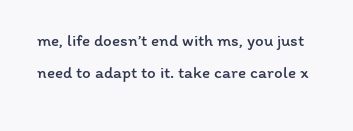me, life doesn’t end with ms, you just need to adapt to it. take care carole x